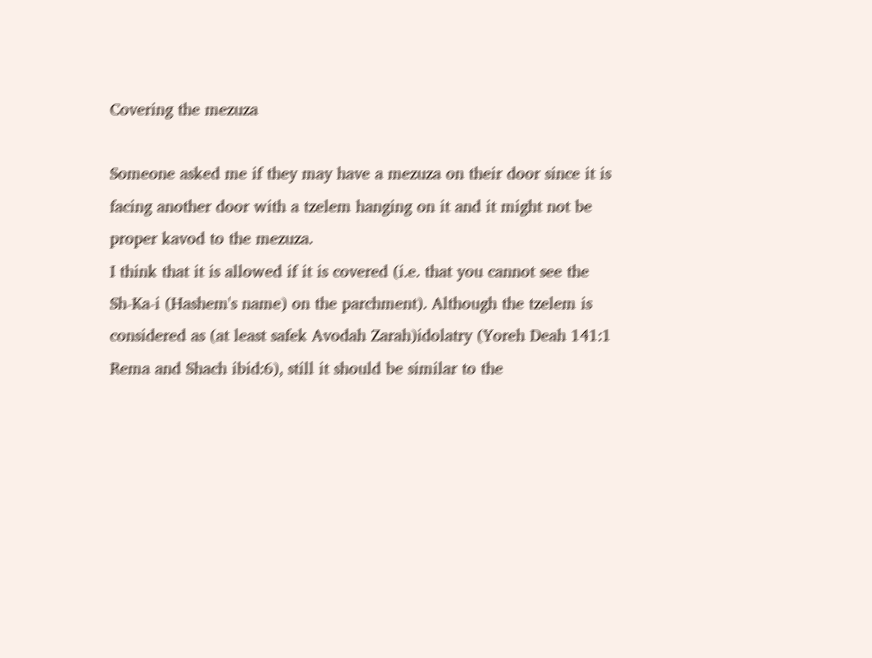Covering the mezuza

Someone asked me if they may have a mezuza on their door since it is facing another door with a tzelem hanging on it and it might not be proper kavod to the mezuza.
I think that it is allowed if it is covered (i.e. that you cannot see the Sh-Ka-i (Hashem's name) on the parchment). Although the tzelem is considered as (at least safek Avodah Zarah)idolatry (Yoreh Deah 141:1 Rema and Shach ibid:6), still it should be similar to the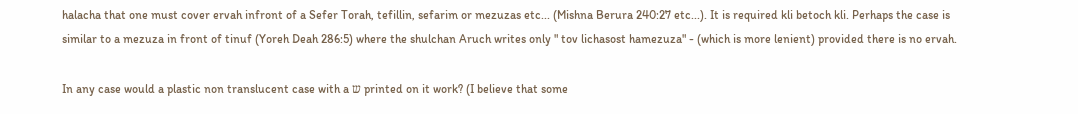halacha that one must cover ervah infront of a Sefer Torah, tefillin, sefarim or mezuzas etc... (Mishna Berura 240:27 etc...). It is required kli betoch kli. Perhaps the case is similar to a mezuza in front of tinuf (Yoreh Deah 286:5) where the shulchan Aruch writes only " tov lichasost hamezuza" - (which is more lenient) provided there is no ervah.

In any case would a plastic non translucent case with a ש printed on it work? (I believe that some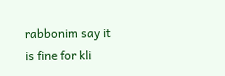rabbonim say it is fine for kli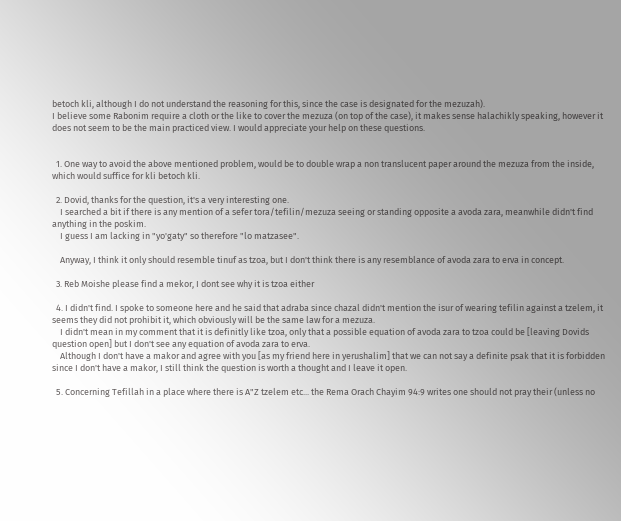betoch kli, although I do not understand the reasoning for this, since the case is designated for the mezuzah).
I believe some Rabonim require a cloth or the like to cover the mezuza (on top of the case), it makes sense halachikly speaking, however it does not seem to be the main practiced view. I would appreciate your help on these questions.


  1. One way to avoid the above mentioned problem, would be to double wrap a non translucent paper around the mezuza from the inside, which would suffice for kli betoch kli.

  2. Dovid, thanks for the question, it's a very interesting one.
    I searched a bit if there is any mention of a sefer tora/tefilin/mezuza seeing or standing opposite a avoda zara, meanwhile didn't find anything in the poskim.
    I guess I am lacking in "yo'gaty" so therefore "lo matzasee".

    Anyway, I think it only should resemble tinuf as tzoa, but I don't think there is any resemblance of avoda zara to erva in concept.

  3. Reb Moishe please find a mekor, I dont see why it is tzoa either

  4. I didn't find. I spoke to someone here and he said that adraba since chazal didn't mention the isur of wearing tefilin against a tzelem, it seems they did not prohibit it, which obviously will be the same law for a mezuza.
    I didn't mean in my comment that it is definitly like tzoa, only that a possible equation of avoda zara to tzoa could be [leaving Dovids question open] but I don't see any equation of avoda zara to erva.
    Although I don't have a makor and agree with you [as my friend here in yerushalim] that we can not say a definite psak that it is forbidden since I don't have a makor, I still think the question is worth a thought and I leave it open.

  5. Concerning Tefillah in a place where there is A"Z tzelem etc... the Rema Orach Chayim 94:9 writes one should not pray their (unless no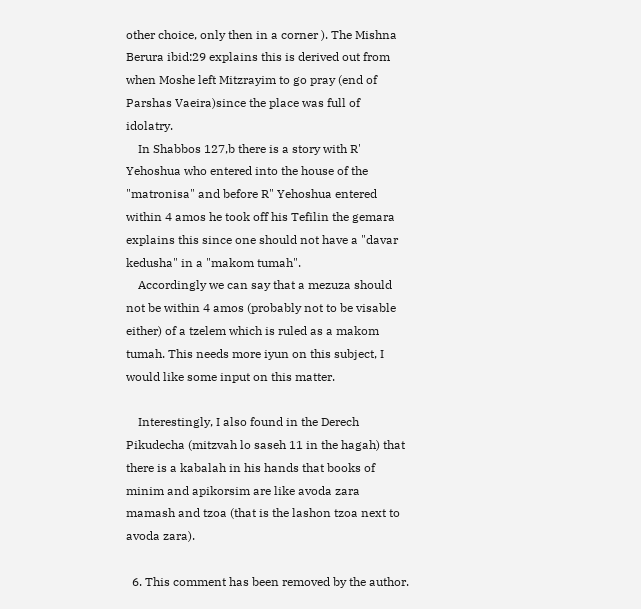other choice, only then in a corner ). The Mishna Berura ibid:29 explains this is derived out from when Moshe left Mitzrayim to go pray (end of Parshas Vaeira)since the place was full of idolatry.
    In Shabbos 127,b there is a story with R' Yehoshua who entered into the house of the "matronisa" and before R" Yehoshua entered within 4 amos he took off his Tefilin the gemara explains this since one should not have a "davar kedusha" in a "makom tumah".
    Accordingly we can say that a mezuza should not be within 4 amos (probably not to be visable either) of a tzelem which is ruled as a makom tumah. This needs more iyun on this subject, I would like some input on this matter.

    Interestingly, I also found in the Derech Pikudecha (mitzvah lo saseh 11 in the hagah) that there is a kabalah in his hands that books of minim and apikorsim are like avoda zara mamash and tzoa (that is the lashon tzoa next to avoda zara).

  6. This comment has been removed by the author.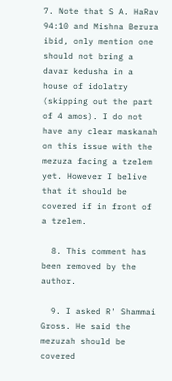7. Note that S A. HaRav 94:10 and Mishna Berura ibid, only mention one should not bring a davar kedusha in a house of idolatry (skipping out the part of 4 amos). I do not have any clear maskanah on this issue with the mezuza facing a tzelem yet. However I belive that it should be covered if in front of a tzelem.

  8. This comment has been removed by the author.

  9. I asked R' Shammai Gross. He said the mezuzah should be covered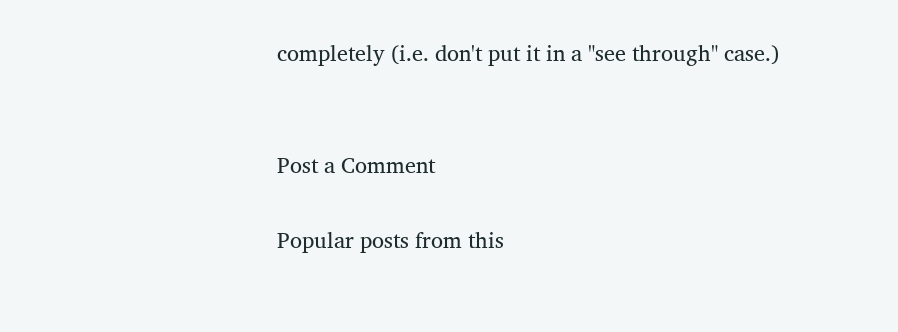completely (i.e. don't put it in a "see through" case.)


Post a Comment

Popular posts from this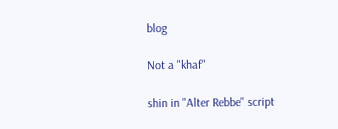blog

Not a "khaf"

shin in "Alter Rebbe" script